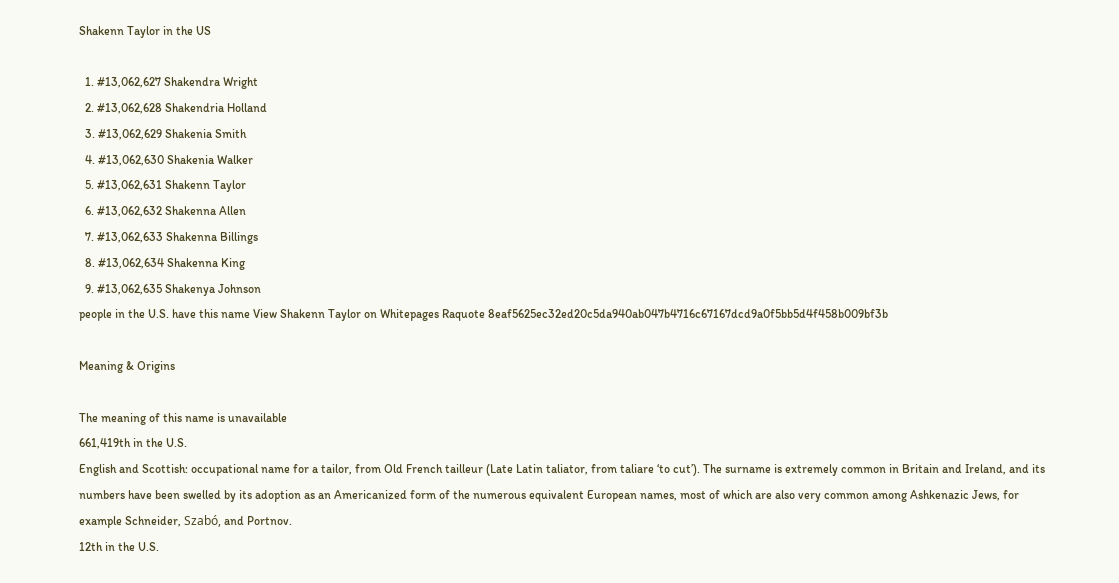Shakenn Taylor in the US

  1. #13,062,627 Shakendra Wright
  2. #13,062,628 Shakendria Holland
  3. #13,062,629 Shakenia Smith
  4. #13,062,630 Shakenia Walker
  5. #13,062,631 Shakenn Taylor
  6. #13,062,632 Shakenna Allen
  7. #13,062,633 Shakenna Billings
  8. #13,062,634 Shakenna King
  9. #13,062,635 Shakenya Johnson
people in the U.S. have this name View Shakenn Taylor on Whitepages Raquote 8eaf5625ec32ed20c5da940ab047b4716c67167dcd9a0f5bb5d4f458b009bf3b

Meaning & Origins

The meaning of this name is unavailable
661,419th in the U.S.
English and Scottish: occupational name for a tailor, from Old French tailleur (Late Latin taliator, from taliare ‘to cut’). The surname is extremely common in Britain and Ireland, and its numbers have been swelled by its adoption as an Americanized form of the numerous equivalent European names, most of which are also very common among Ashkenazic Jews, for example Schneider, Szabó, and Portnov.
12th in the U.S.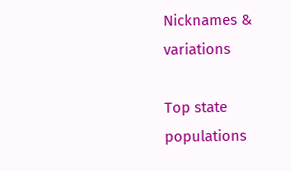Nicknames & variations

Top state populations